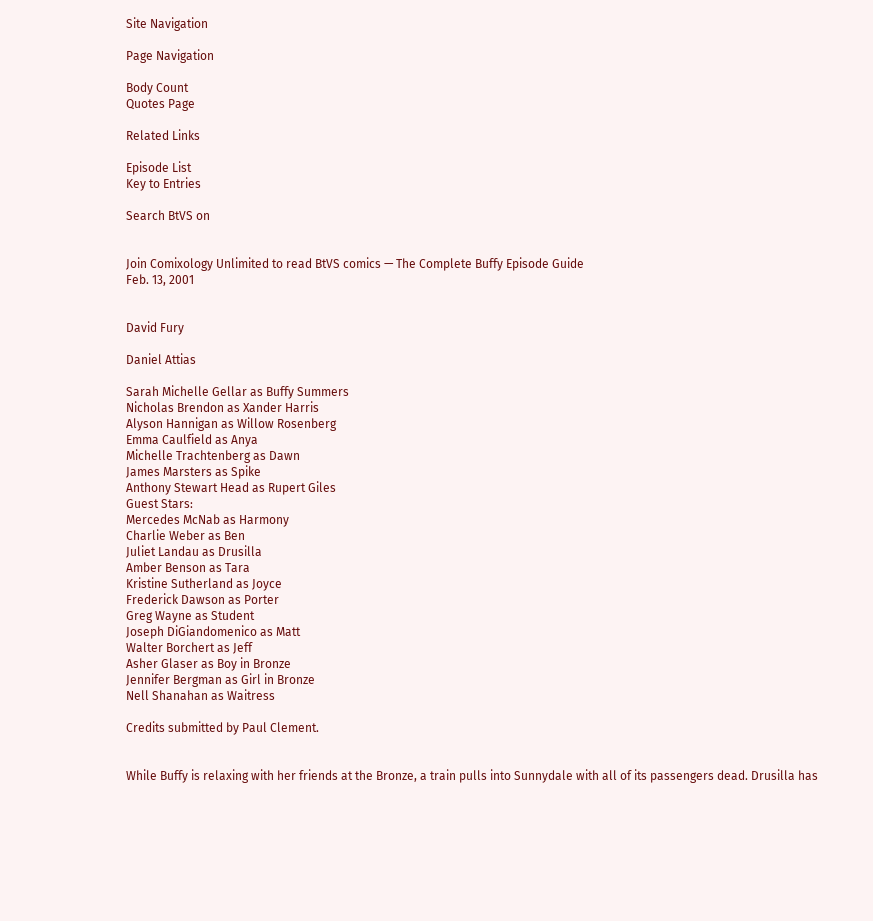Site Navigation

Page Navigation

Body Count
Quotes Page

Related Links

Episode List
Key to Entries

Search BtVS on


Join Comixology Unlimited to read BtVS comics — The Complete Buffy Episode Guide
Feb. 13, 2001


David Fury

Daniel Attias

Sarah Michelle Gellar as Buffy Summers
Nicholas Brendon as Xander Harris
Alyson Hannigan as Willow Rosenberg
Emma Caulfield as Anya
Michelle Trachtenberg as Dawn
James Marsters as Spike
Anthony Stewart Head as Rupert Giles
Guest Stars:
Mercedes McNab as Harmony
Charlie Weber as Ben
Juliet Landau as Drusilla
Amber Benson as Tara
Kristine Sutherland as Joyce
Frederick Dawson as Porter
Greg Wayne as Student
Joseph DiGiandomenico as Matt
Walter Borchert as Jeff
Asher Glaser as Boy in Bronze
Jennifer Bergman as Girl in Bronze
Nell Shanahan as Waitress

Credits submitted by Paul Clement.


While Buffy is relaxing with her friends at the Bronze, a train pulls into Sunnydale with all of its passengers dead. Drusilla has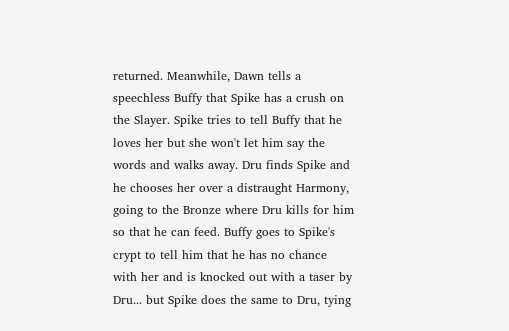returned. Meanwhile, Dawn tells a speechless Buffy that Spike has a crush on the Slayer. Spike tries to tell Buffy that he loves her but she won't let him say the words and walks away. Dru finds Spike and he chooses her over a distraught Harmony, going to the Bronze where Dru kills for him so that he can feed. Buffy goes to Spike's crypt to tell him that he has no chance with her and is knocked out with a taser by Dru... but Spike does the same to Dru, tying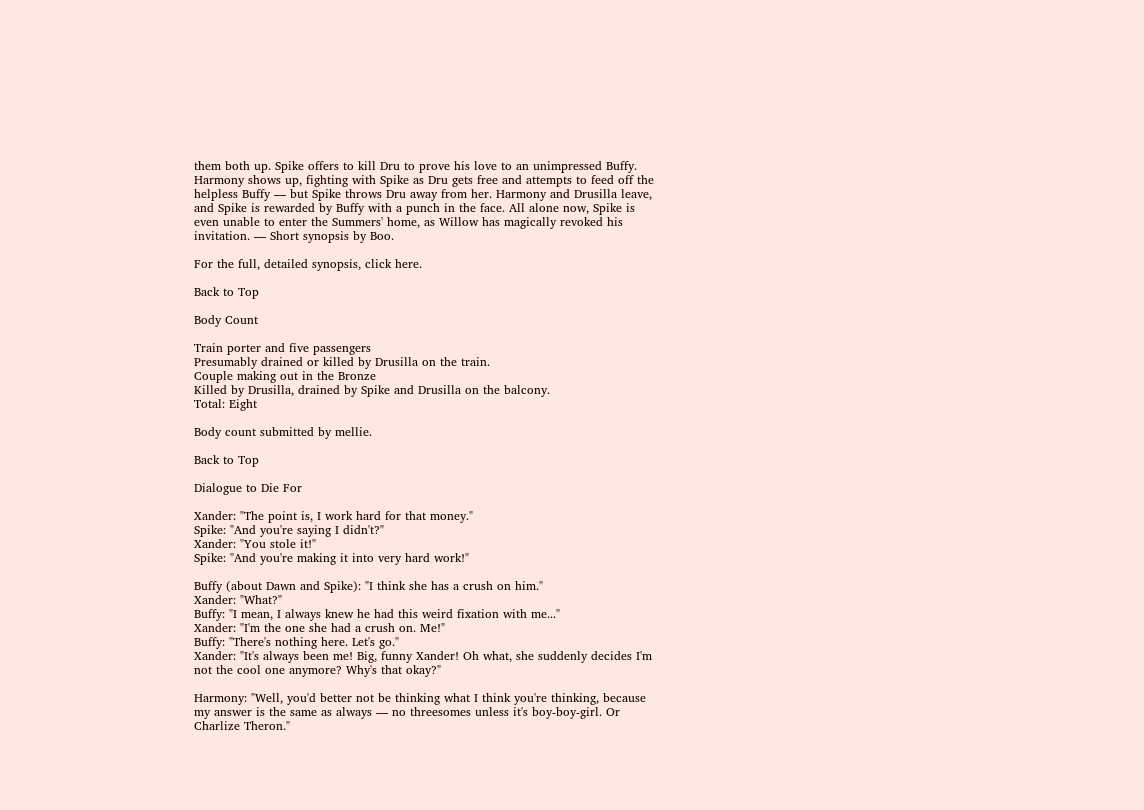them both up. Spike offers to kill Dru to prove his love to an unimpressed Buffy. Harmony shows up, fighting with Spike as Dru gets free and attempts to feed off the helpless Buffy — but Spike throws Dru away from her. Harmony and Drusilla leave, and Spike is rewarded by Buffy with a punch in the face. All alone now, Spike is even unable to enter the Summers' home, as Willow has magically revoked his invitation. — Short synopsis by Boo.

For the full, detailed synopsis, click here.

Back to Top

Body Count

Train porter and five passengers
Presumably drained or killed by Drusilla on the train.
Couple making out in the Bronze
Killed by Drusilla, drained by Spike and Drusilla on the balcony.
Total: Eight

Body count submitted by mellie.

Back to Top

Dialogue to Die For

Xander: "The point is, I work hard for that money."
Spike: "And you're saying I didn't?"
Xander: "You stole it!"
Spike: "And you're making it into very hard work!"

Buffy (about Dawn and Spike): "I think she has a crush on him."
Xander: "What?"
Buffy: "I mean, I always knew he had this weird fixation with me..."
Xander: "I'm the one she had a crush on. Me!"
Buffy: "There's nothing here. Let's go."
Xander: "It's always been me! Big, funny Xander! Oh what, she suddenly decides I'm not the cool one anymore? Why's that okay?"

Harmony: "Well, you'd better not be thinking what I think you're thinking, because my answer is the same as always — no threesomes unless it's boy-boy-girl. Or Charlize Theron."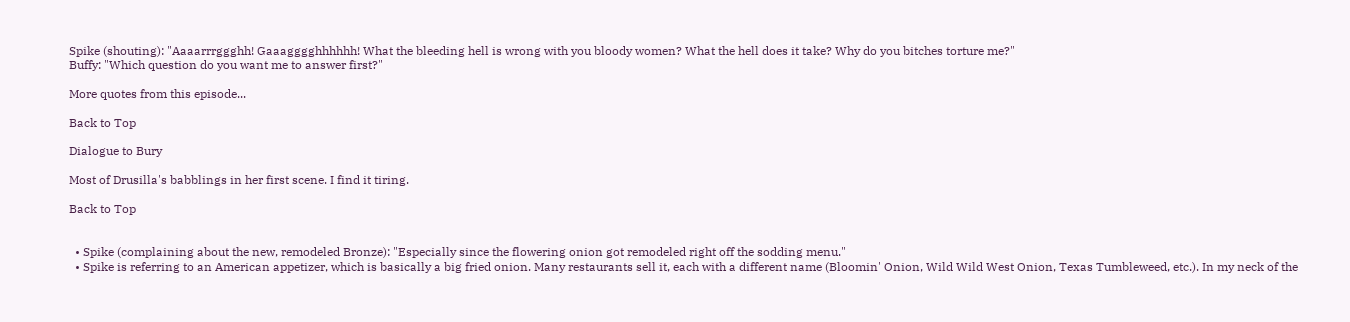Spike (shouting): "Aaaarrrggghh! Gaaagggghhhhhh! What the bleeding hell is wrong with you bloody women? What the hell does it take? Why do you bitches torture me?"
Buffy: "Which question do you want me to answer first?"

More quotes from this episode...

Back to Top

Dialogue to Bury

Most of Drusilla's babblings in her first scene. I find it tiring.

Back to Top


  • Spike (complaining about the new, remodeled Bronze): "Especially since the flowering onion got remodeled right off the sodding menu."
  • Spike is referring to an American appetizer, which is basically a big fried onion. Many restaurants sell it, each with a different name (Bloomin' Onion, Wild Wild West Onion, Texas Tumbleweed, etc.). In my neck of the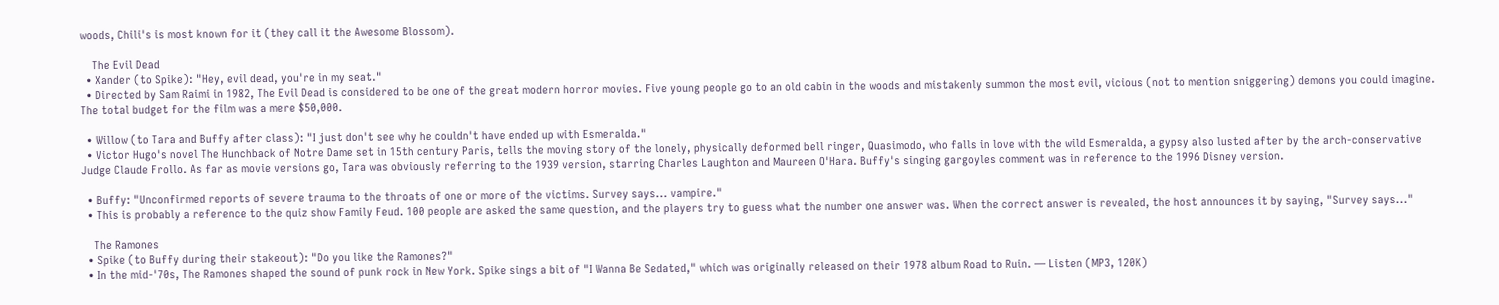woods, Chili's is most known for it (they call it the Awesome Blossom).

    The Evil Dead
  • Xander (to Spike): "Hey, evil dead, you're in my seat."
  • Directed by Sam Raimi in 1982, The Evil Dead is considered to be one of the great modern horror movies. Five young people go to an old cabin in the woods and mistakenly summon the most evil, vicious (not to mention sniggering) demons you could imagine. The total budget for the film was a mere $50,000.

  • Willow (to Tara and Buffy after class): "I just don't see why he couldn't have ended up with Esmeralda."
  • Victor Hugo's novel The Hunchback of Notre Dame set in 15th century Paris, tells the moving story of the lonely, physically deformed bell ringer, Quasimodo, who falls in love with the wild Esmeralda, a gypsy also lusted after by the arch-conservative Judge Claude Frollo. As far as movie versions go, Tara was obviously referring to the 1939 version, starring Charles Laughton and Maureen O'Hara. Buffy's singing gargoyles comment was in reference to the 1996 Disney version.

  • Buffy: "Unconfirmed reports of severe trauma to the throats of one or more of the victims. Survey says... vampire."
  • This is probably a reference to the quiz show Family Feud. 100 people are asked the same question, and the players try to guess what the number one answer was. When the correct answer is revealed, the host announces it by saying, "Survey says..."

    The Ramones
  • Spike (to Buffy during their stakeout): "Do you like the Ramones?"
  • In the mid-'70s, The Ramones shaped the sound of punk rock in New York. Spike sings a bit of "I Wanna Be Sedated," which was originally released on their 1978 album Road to Ruin. — Listen (MP3, 120K)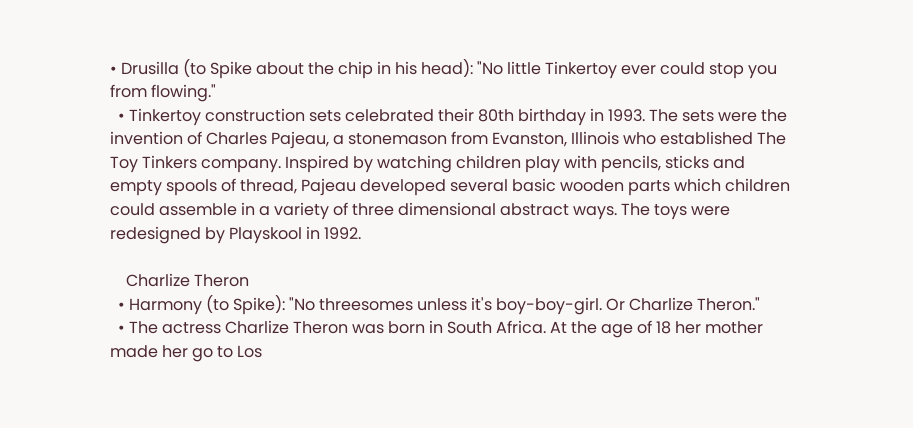• Drusilla (to Spike about the chip in his head): "No little Tinkertoy ever could stop you from flowing."
  • Tinkertoy construction sets celebrated their 80th birthday in 1993. The sets were the invention of Charles Pajeau, a stonemason from Evanston, Illinois who established The Toy Tinkers company. Inspired by watching children play with pencils, sticks and empty spools of thread, Pajeau developed several basic wooden parts which children could assemble in a variety of three dimensional abstract ways. The toys were redesigned by Playskool in 1992.

    Charlize Theron
  • Harmony (to Spike): "No threesomes unless it's boy-boy-girl. Or Charlize Theron."
  • The actress Charlize Theron was born in South Africa. At the age of 18 her mother made her go to Los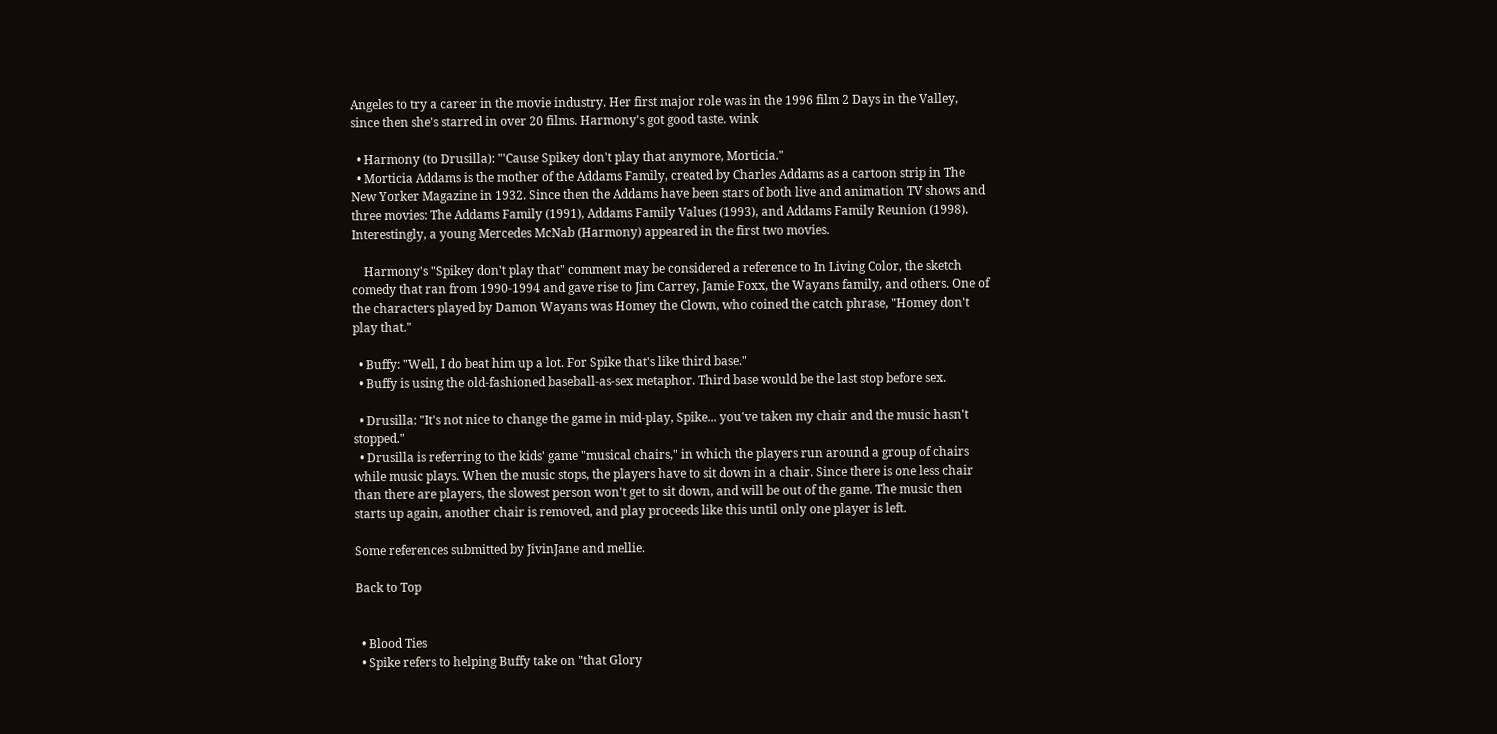Angeles to try a career in the movie industry. Her first major role was in the 1996 film 2 Days in the Valley, since then she's starred in over 20 films. Harmony's got good taste. wink

  • Harmony (to Drusilla): "'Cause Spikey don't play that anymore, Morticia."
  • Morticia Addams is the mother of the Addams Family, created by Charles Addams as a cartoon strip in The New Yorker Magazine in 1932. Since then the Addams have been stars of both live and animation TV shows and three movies: The Addams Family (1991), Addams Family Values (1993), and Addams Family Reunion (1998). Interestingly, a young Mercedes McNab (Harmony) appeared in the first two movies.

    Harmony's "Spikey don't play that" comment may be considered a reference to In Living Color, the sketch comedy that ran from 1990-1994 and gave rise to Jim Carrey, Jamie Foxx, the Wayans family, and others. One of the characters played by Damon Wayans was Homey the Clown, who coined the catch phrase, "Homey don't play that."

  • Buffy: "Well, I do beat him up a lot. For Spike that's like third base."
  • Buffy is using the old-fashioned baseball-as-sex metaphor. Third base would be the last stop before sex.

  • Drusilla: "It's not nice to change the game in mid-play, Spike... you've taken my chair and the music hasn't stopped."
  • Drusilla is referring to the kids' game "musical chairs," in which the players run around a group of chairs while music plays. When the music stops, the players have to sit down in a chair. Since there is one less chair than there are players, the slowest person won't get to sit down, and will be out of the game. The music then starts up again, another chair is removed, and play proceeds like this until only one player is left.

Some references submitted by JivinJane and mellie.

Back to Top


  • Blood Ties
  • Spike refers to helping Buffy take on "that Glory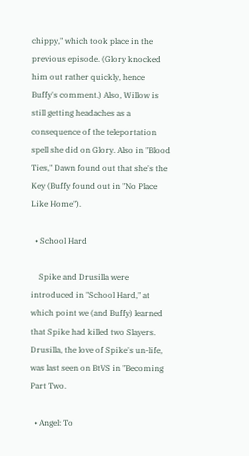chippy," which took place in the previous episode. (Glory knocked him out rather quickly, hence Buffy's comment.) Also, Willow is still getting headaches as a consequence of the teleportation spell she did on Glory. Also in "Blood Ties," Dawn found out that she's the Key (Buffy found out in "No Place Like Home").

  • School Hard

    Spike and Drusilla were introduced in "School Hard," at which point we (and Buffy) learned that Spike had killed two Slayers. Drusilla, the love of Spike's un-life, was last seen on BtVS in "Becoming Part Two.

  • Angel: To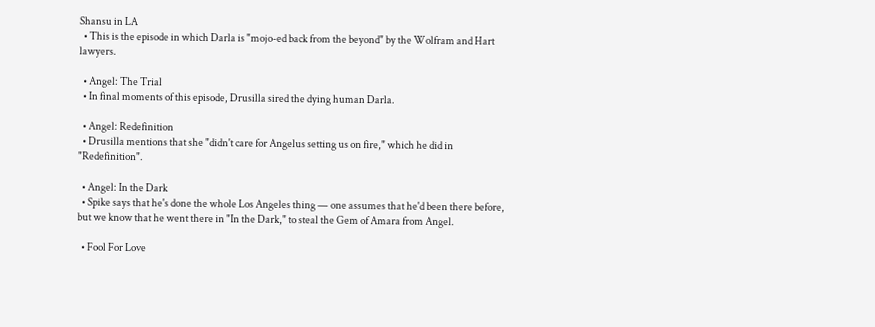Shansu in LA
  • This is the episode in which Darla is "mojo-ed back from the beyond" by the Wolfram and Hart lawyers.

  • Angel: The Trial
  • In final moments of this episode, Drusilla sired the dying human Darla.

  • Angel: Redefinition
  • Drusilla mentions that she "didn't care for Angelus setting us on fire," which he did in "Redefinition".

  • Angel: In the Dark
  • Spike says that he's done the whole Los Angeles thing — one assumes that he'd been there before, but we know that he went there in "In the Dark," to steal the Gem of Amara from Angel.

  • Fool For Love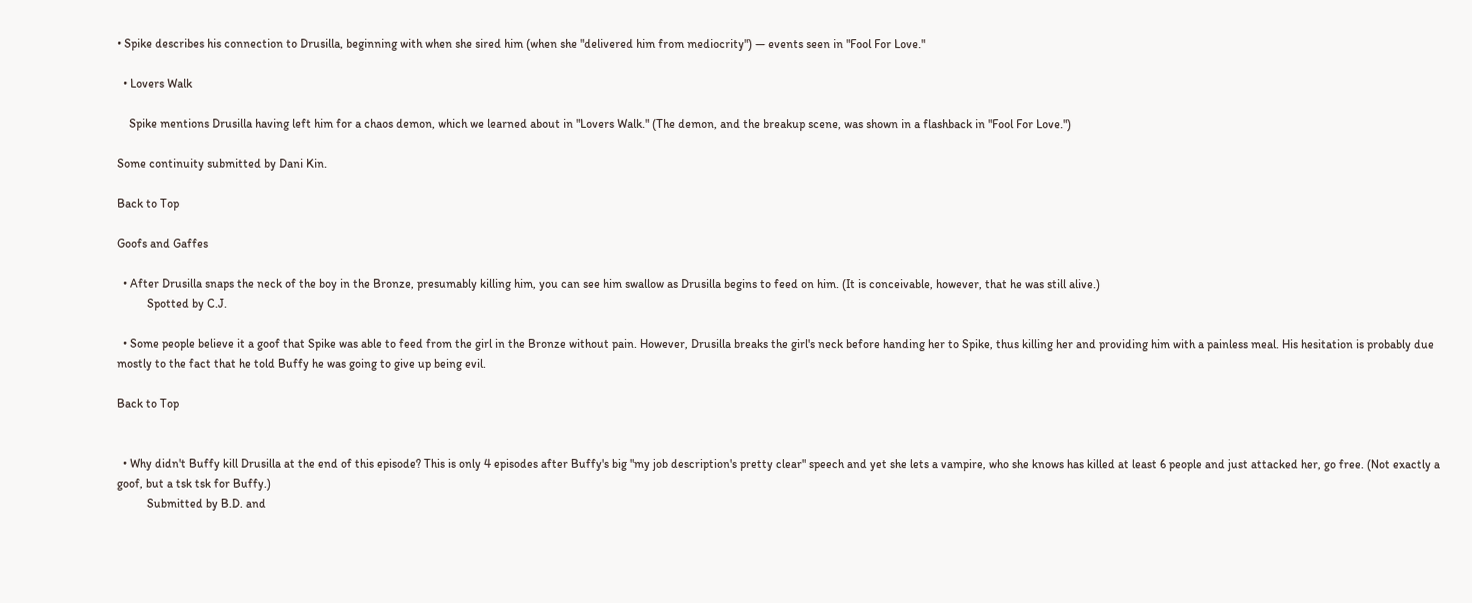• Spike describes his connection to Drusilla, beginning with when she sired him (when she "delivered him from mediocrity") — events seen in "Fool For Love."

  • Lovers Walk

    Spike mentions Drusilla having left him for a chaos demon, which we learned about in "Lovers Walk." (The demon, and the breakup scene, was shown in a flashback in "Fool For Love.")

Some continuity submitted by Dani Kin.

Back to Top

Goofs and Gaffes

  • After Drusilla snaps the neck of the boy in the Bronze, presumably killing him, you can see him swallow as Drusilla begins to feed on him. (It is conceivable, however, that he was still alive.)
          Spotted by C.J.

  • Some people believe it a goof that Spike was able to feed from the girl in the Bronze without pain. However, Drusilla breaks the girl's neck before handing her to Spike, thus killing her and providing him with a painless meal. His hesitation is probably due mostly to the fact that he told Buffy he was going to give up being evil.

Back to Top


  • Why didn't Buffy kill Drusilla at the end of this episode? This is only 4 episodes after Buffy's big "my job description's pretty clear" speech and yet she lets a vampire, who she knows has killed at least 6 people and just attacked her, go free. (Not exactly a goof, but a tsk tsk for Buffy.)
          Submitted by B.D. and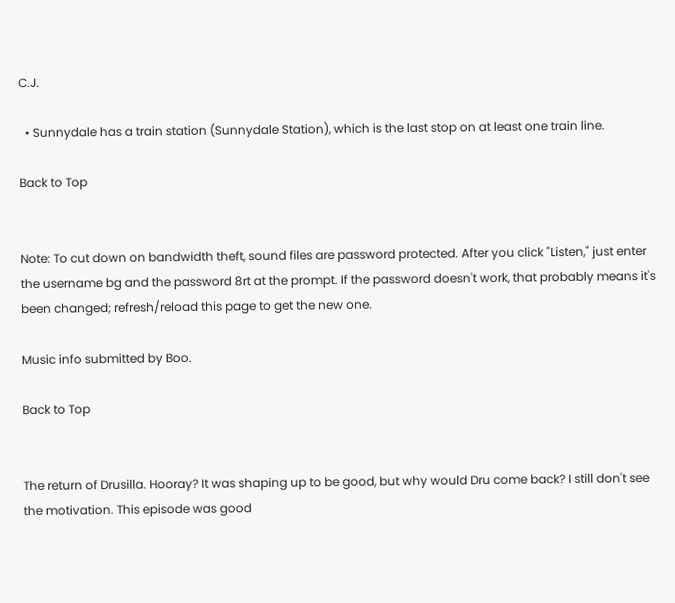C.J.

  • Sunnydale has a train station (Sunnydale Station), which is the last stop on at least one train line.

Back to Top


Note: To cut down on bandwidth theft, sound files are password protected. After you click "Listen," just enter the username bg and the password 8rt at the prompt. If the password doesn't work, that probably means it's been changed; refresh/reload this page to get the new one.

Music info submitted by Boo.

Back to Top


The return of Drusilla. Hooray? It was shaping up to be good, but why would Dru come back? I still don't see the motivation. This episode was good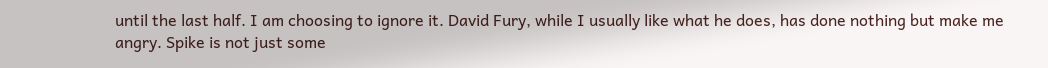until the last half. I am choosing to ignore it. David Fury, while I usually like what he does, has done nothing but make me angry. Spike is not just some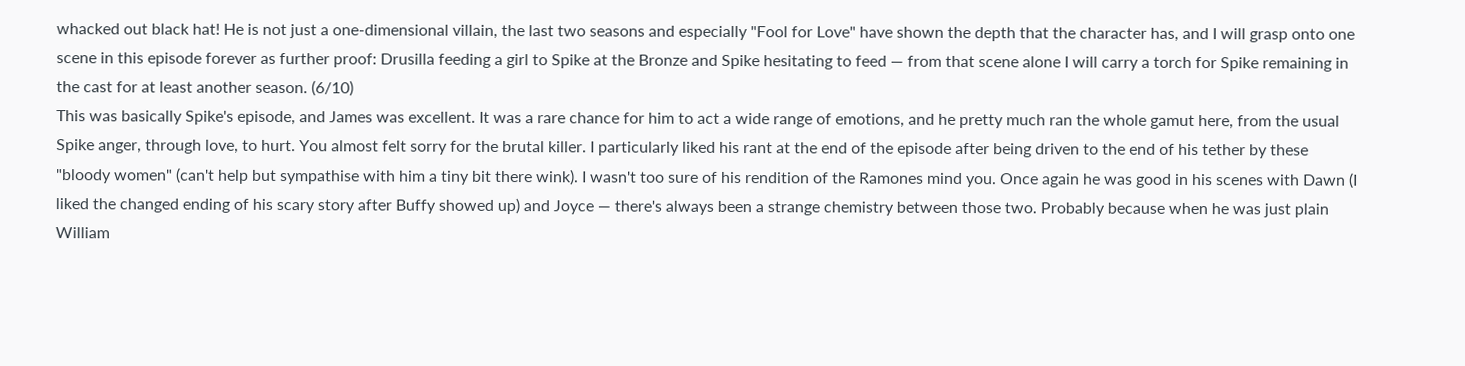whacked out black hat! He is not just a one-dimensional villain, the last two seasons and especially "Fool for Love" have shown the depth that the character has, and I will grasp onto one scene in this episode forever as further proof: Drusilla feeding a girl to Spike at the Bronze and Spike hesitating to feed — from that scene alone I will carry a torch for Spike remaining in the cast for at least another season. (6/10)
This was basically Spike's episode, and James was excellent. It was a rare chance for him to act a wide range of emotions, and he pretty much ran the whole gamut here, from the usual Spike anger, through love, to hurt. You almost felt sorry for the brutal killer. I particularly liked his rant at the end of the episode after being driven to the end of his tether by these "bloody women" (can't help but sympathise with him a tiny bit there wink). I wasn't too sure of his rendition of the Ramones mind you. Once again he was good in his scenes with Dawn (I liked the changed ending of his scary story after Buffy showed up) and Joyce — there's always been a strange chemistry between those two. Probably because when he was just plain William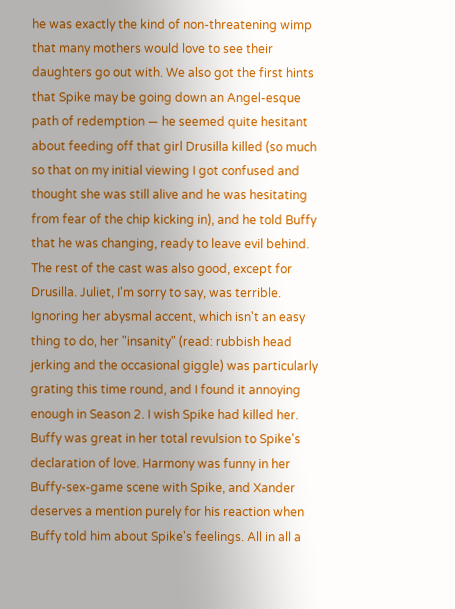he was exactly the kind of non-threatening wimp that many mothers would love to see their daughters go out with. We also got the first hints that Spike may be going down an Angel-esque path of redemption — he seemed quite hesitant about feeding off that girl Drusilla killed (so much so that on my initial viewing I got confused and thought she was still alive and he was hesitating from fear of the chip kicking in), and he told Buffy that he was changing, ready to leave evil behind. The rest of the cast was also good, except for Drusilla. Juliet, I'm sorry to say, was terrible. Ignoring her abysmal accent, which isn't an easy thing to do, her "insanity" (read: rubbish head jerking and the occasional giggle) was particularly grating this time round, and I found it annoying enough in Season 2. I wish Spike had killed her. Buffy was great in her total revulsion to Spike's declaration of love. Harmony was funny in her Buffy-sex-game scene with Spike, and Xander deserves a mention purely for his reaction when Buffy told him about Spike's feelings. All in all a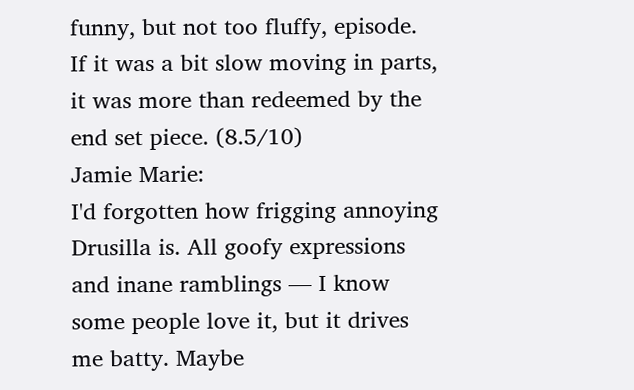funny, but not too fluffy, episode. If it was a bit slow moving in parts, it was more than redeemed by the end set piece. (8.5/10)
Jamie Marie:
I'd forgotten how frigging annoying Drusilla is. All goofy expressions and inane ramblings — I know some people love it, but it drives me batty. Maybe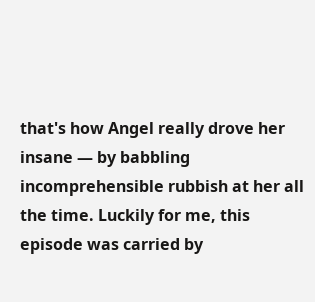that's how Angel really drove her insane — by babbling incomprehensible rubbish at her all the time. Luckily for me, this episode was carried by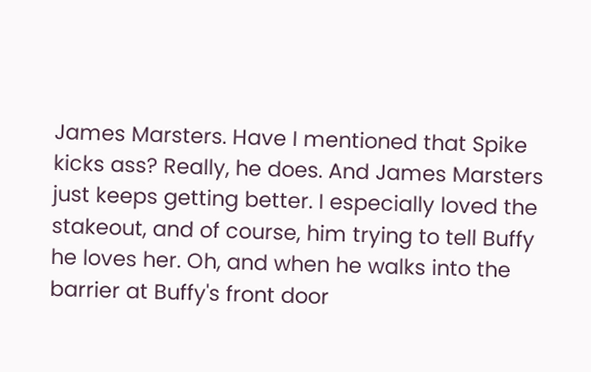James Marsters. Have I mentioned that Spike kicks ass? Really, he does. And James Marsters just keeps getting better. I especially loved the stakeout, and of course, him trying to tell Buffy he loves her. Oh, and when he walks into the barrier at Buffy's front door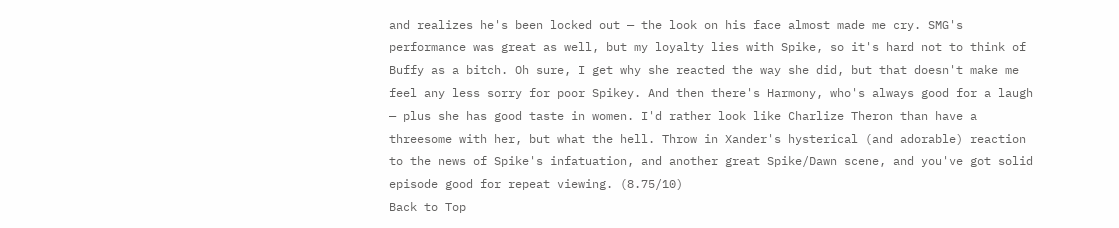and realizes he's been locked out — the look on his face almost made me cry. SMG's performance was great as well, but my loyalty lies with Spike, so it's hard not to think of Buffy as a bitch. Oh sure, I get why she reacted the way she did, but that doesn't make me feel any less sorry for poor Spikey. And then there's Harmony, who's always good for a laugh — plus she has good taste in women. I'd rather look like Charlize Theron than have a threesome with her, but what the hell. Throw in Xander's hysterical (and adorable) reaction to the news of Spike's infatuation, and another great Spike/Dawn scene, and you've got solid episode good for repeat viewing. (8.75/10)
Back to Top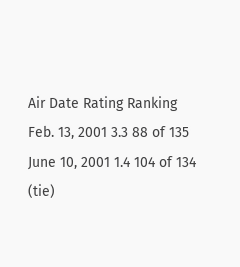Air Date Rating Ranking
Feb. 13, 2001 3.3 88 of 135
June 10, 2001 1.4 104 of 134 (tie)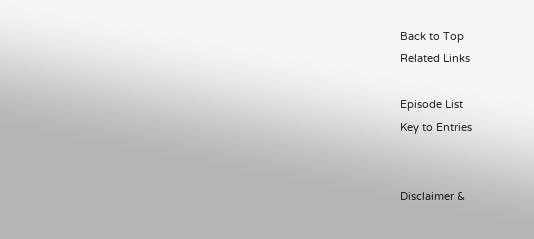Back to Top
Related Links

Episode List
Key to Entries


Disclaimer &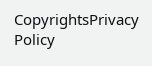CopyrightsPrivacy Policy